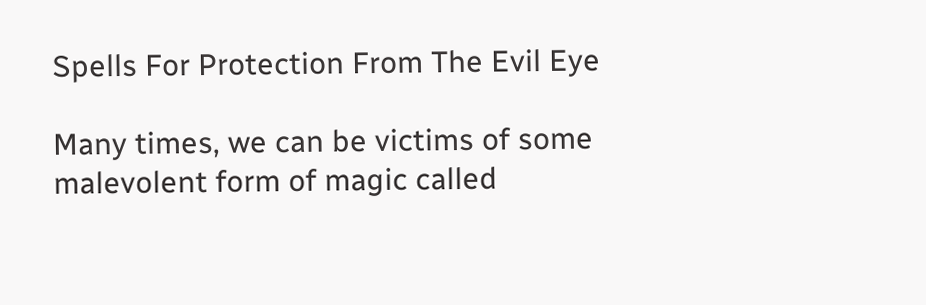Spells For Protection From The Evil Eye

Many times, we can be victims of some malevolent form of magic called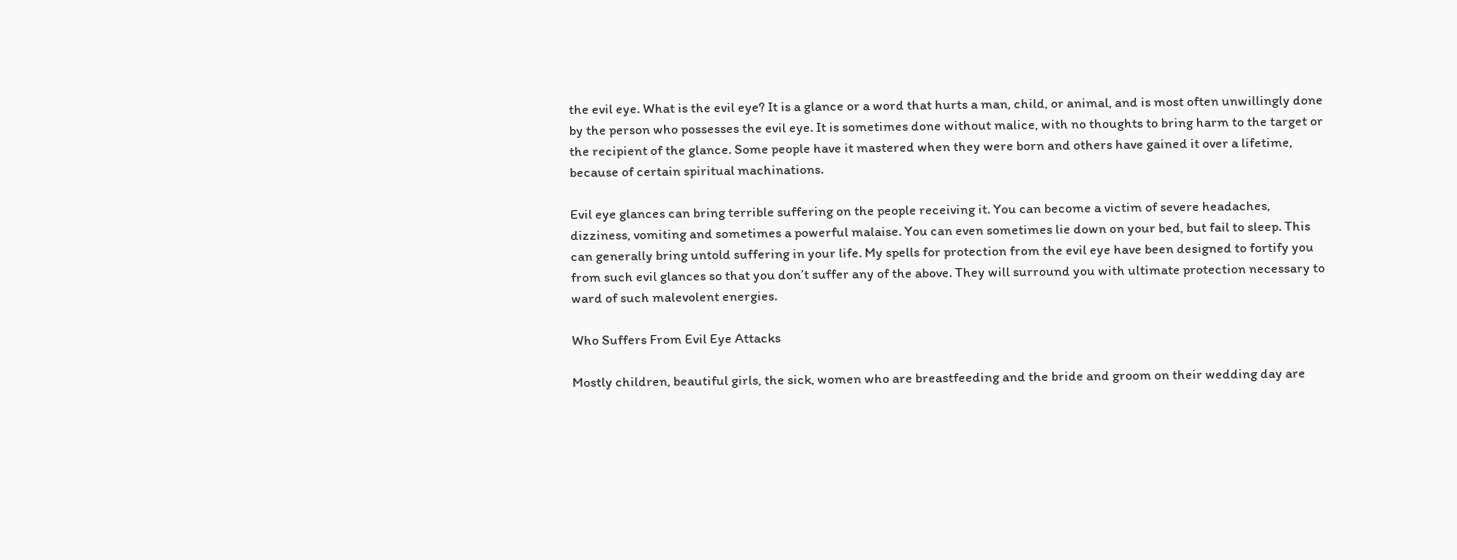the evil eye. What is the evil eye? It is a glance or a word that hurts a man, child, or animal, and is most often unwillingly done by the person who possesses the evil eye. It is sometimes done without malice, with no thoughts to bring harm to the target or the recipient of the glance. Some people have it mastered when they were born and others have gained it over a lifetime, because of certain spiritual machinations.

Evil eye glances can bring terrible suffering on the people receiving it. You can become a victim of severe headaches, dizziness, vomiting and sometimes a powerful malaise. You can even sometimes lie down on your bed, but fail to sleep. This can generally bring untold suffering in your life. My spells for protection from the evil eye have been designed to fortify you from such evil glances so that you don’t suffer any of the above. They will surround you with ultimate protection necessary to ward of such malevolent energies.

Who Suffers From Evil Eye Attacks

Mostly children, beautiful girls, the sick, women who are breastfeeding and the bride and groom on their wedding day are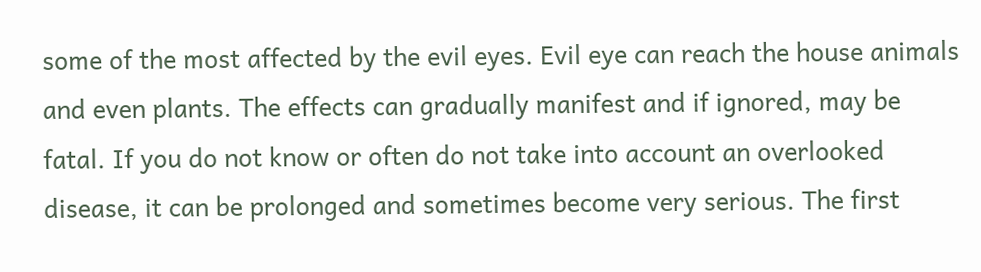some of the most affected by the evil eyes. Evil eye can reach the house animals and even plants. The effects can gradually manifest and if ignored, may be fatal. If you do not know or often do not take into account an overlooked disease, it can be prolonged and sometimes become very serious. The first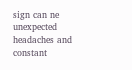sign can ne unexpected headaches and constant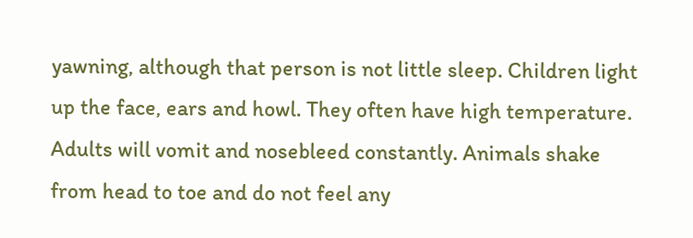yawning, although that person is not little sleep. Children light up the face, ears and howl. They often have high temperature. Adults will vomit and nosebleed constantly. Animals shake from head to toe and do not feel any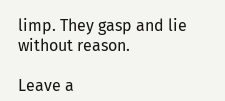limp. They gasp and lie without reason.

Leave a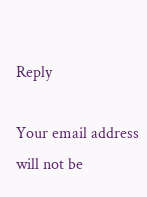Reply

Your email address will not be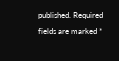published. Required fields are marked *